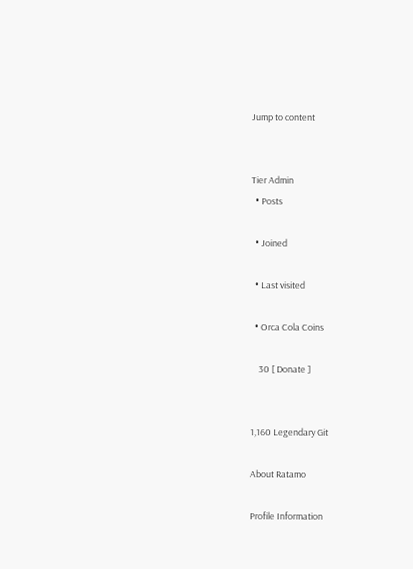Jump to content


Tier Admin
  • Posts

  • Joined

  • Last visited

  • Orca Cola Coins

    30 [ Donate ]


1,160 Legendary Git

About Ratamo

Profile Information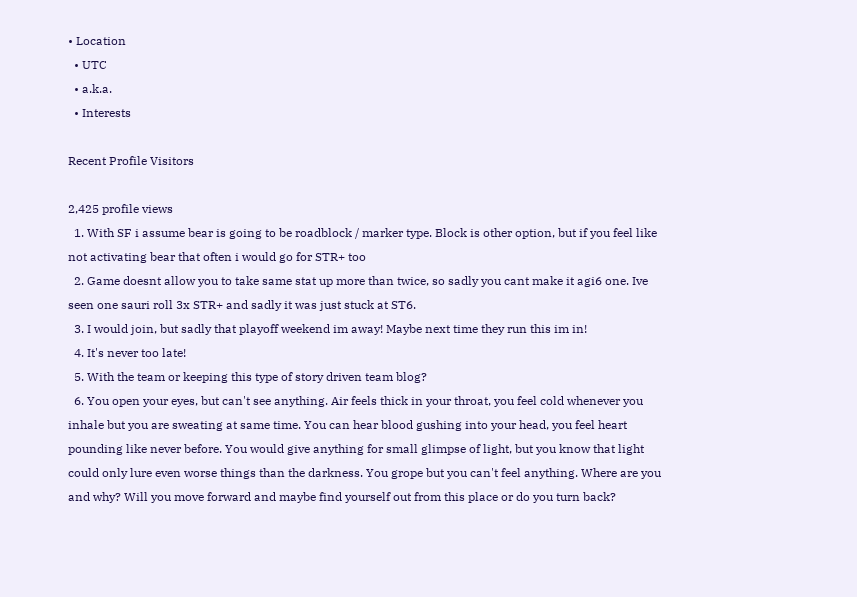• Location
  • UTC
  • a.k.a.
  • Interests

Recent Profile Visitors

2,425 profile views
  1. With SF i assume bear is going to be roadblock / marker type. Block is other option, but if you feel like not activating bear that often i would go for STR+ too
  2. Game doesnt allow you to take same stat up more than twice, so sadly you cant make it agi6 one. Ive seen one sauri roll 3x STR+ and sadly it was just stuck at ST6.
  3. I would join, but sadly that playoff weekend im away! Maybe next time they run this im in!
  4. It's never too late!
  5. With the team or keeping this type of story driven team blog?
  6. You open your eyes, but can't see anything. Air feels thick in your throat, you feel cold whenever you inhale but you are sweating at same time. You can hear blood gushing into your head, you feel heart pounding like never before. You would give anything for small glimpse of light, but you know that light could only lure even worse things than the darkness. You grope but you can't feel anything. Where are you and why? Will you move forward and maybe find yourself out from this place or do you turn back?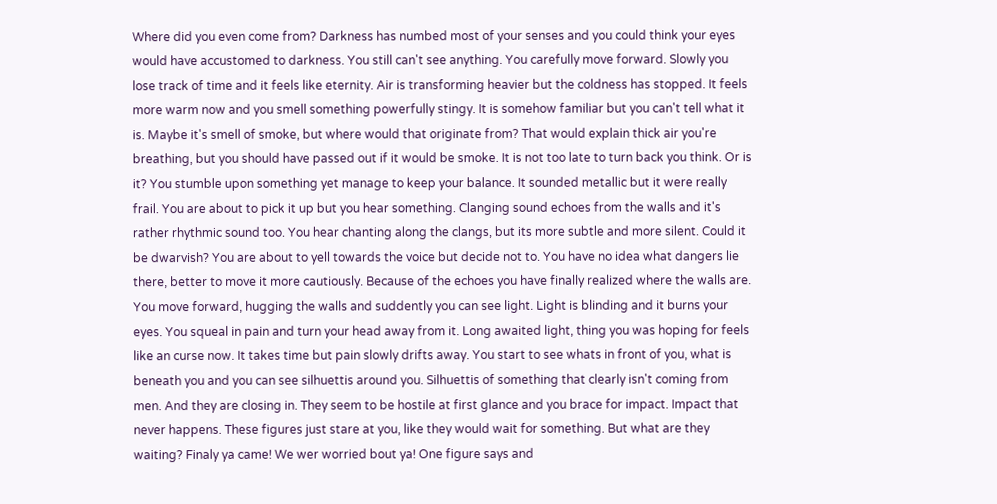Where did you even come from? Darkness has numbed most of your senses and you could think your eyes would have accustomed to darkness. You still can't see anything. You carefully move forward. Slowly you lose track of time and it feels like eternity. Air is transforming heavier but the coldness has stopped. It feels more warm now and you smell something powerfully stingy. It is somehow familiar but you can't tell what it is. Maybe it's smell of smoke, but where would that originate from? That would explain thick air you're breathing, but you should have passed out if it would be smoke. It is not too late to turn back you think. Or is it? You stumble upon something yet manage to keep your balance. It sounded metallic but it were really frail. You are about to pick it up but you hear something. Clanging sound echoes from the walls and it's rather rhythmic sound too. You hear chanting along the clangs, but its more subtle and more silent. Could it be dwarvish? You are about to yell towards the voice but decide not to. You have no idea what dangers lie there, better to move it more cautiously. Because of the echoes you have finally realized where the walls are. You move forward, hugging the walls and suddently you can see light. Light is blinding and it burns your eyes. You squeal in pain and turn your head away from it. Long awaited light, thing you was hoping for feels like an curse now. It takes time but pain slowly drifts away. You start to see whats in front of you, what is beneath you and you can see silhuettis around you. Silhuettis of something that clearly isn't coming from men. And they are closing in. They seem to be hostile at first glance and you brace for impact. Impact that never happens. These figures just stare at you, like they would wait for something. But what are they waiting? Finaly ya came! We wer worried bout ya! One figure says and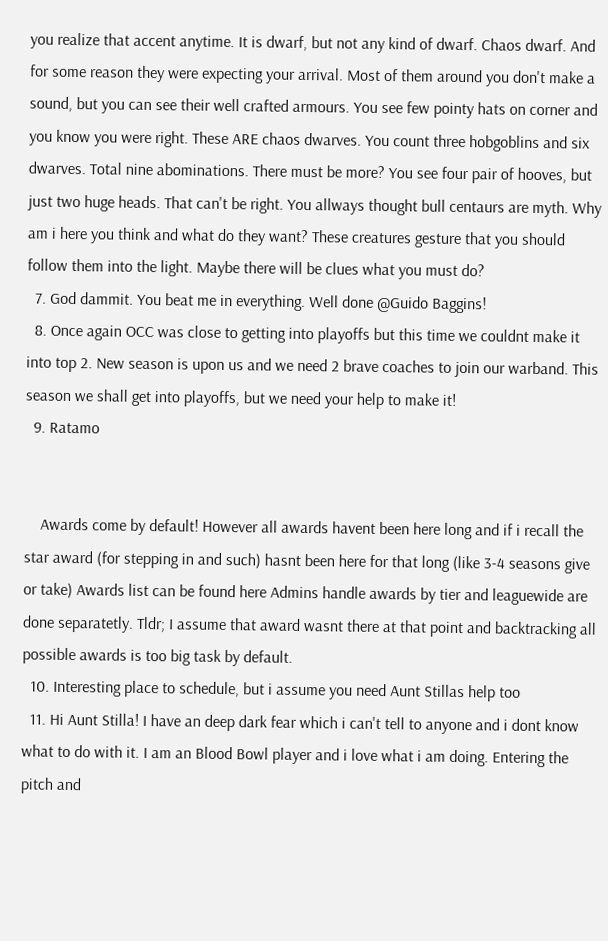you realize that accent anytime. It is dwarf, but not any kind of dwarf. Chaos dwarf. And for some reason they were expecting your arrival. Most of them around you don't make a sound, but you can see their well crafted armours. You see few pointy hats on corner and you know you were right. These ARE chaos dwarves. You count three hobgoblins and six dwarves. Total nine abominations. There must be more? You see four pair of hooves, but just two huge heads. That can't be right. You allways thought bull centaurs are myth. Why am i here you think and what do they want? These creatures gesture that you should follow them into the light. Maybe there will be clues what you must do?
  7. God dammit. You beat me in everything. Well done @Guido Baggins!
  8. Once again OCC was close to getting into playoffs but this time we couldnt make it into top 2. New season is upon us and we need 2 brave coaches to join our warband. This season we shall get into playoffs, but we need your help to make it!
  9. Ratamo


    Awards come by default! However all awards havent been here long and if i recall the star award (for stepping in and such) hasnt been here for that long (like 3-4 seasons give or take) Awards list can be found here Admins handle awards by tier and leaguewide are done separatetly. Tldr; I assume that award wasnt there at that point and backtracking all possible awards is too big task by default.
  10. Interesting place to schedule, but i assume you need Aunt Stillas help too
  11. Hi Aunt Stilla! I have an deep dark fear which i can't tell to anyone and i dont know what to do with it. I am an Blood Bowl player and i love what i am doing. Entering the pitch and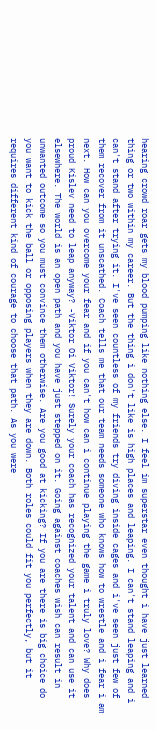hearing crowd roar gets my blood pumping like nothing else. I feel im superstar even thought i have just learned thing or two within my career. But the thing i don't like is high places and leaping. I can't stand leaping and i can't stand after trying it. I've seen countless of my friends try diving inside cages and i've seen just few of them recover from it unscathed. Coach tells me that our team needs someone who knows how to wrestle and i fear i am next. How can you overcome your fear and if you can't how can i continue playing the game i truly love? Why does proud Kislev need to leap anyway? -Viktor Oi Viktor! Surely your coach has recognized your talent and can use it elsewhere. The world is an open path and you have just stepped on it. Going against coaches wish can result in unwanted outcome so you must convince them otherwise. Are you good at kicking? If you are there is big choice do you want to kick the ball or opposing players when they are down. Both roles could fit you perfectly, but it requires different kind of courage to choose that path. As you were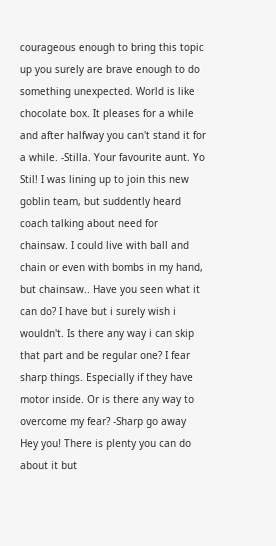courageous enough to bring this topic up you surely are brave enough to do something unexpected. World is like chocolate box. It pleases for a while and after halfway you can't stand it for a while. -Stilla. Your favourite aunt. Yo Stil! I was lining up to join this new goblin team, but suddently heard coach talking about need for chainsaw. I could live with ball and chain or even with bombs in my hand, but chainsaw.. Have you seen what it can do? I have but i surely wish i wouldn't. Is there any way i can skip that part and be regular one? I fear sharp things. Especially if they have motor inside. Or is there any way to overcome my fear? -Sharp go away Hey you! There is plenty you can do about it but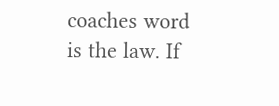coaches word is the law. If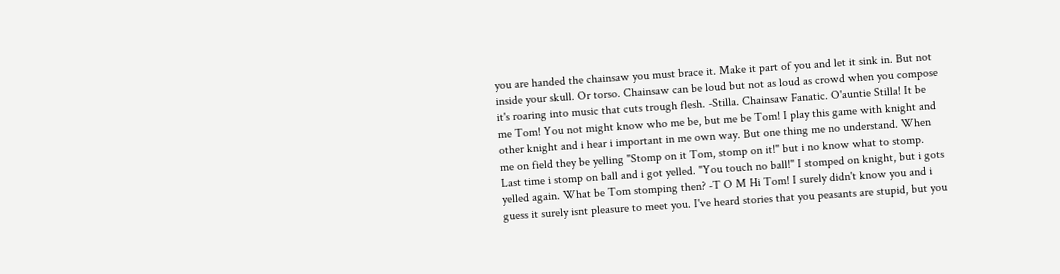you are handed the chainsaw you must brace it. Make it part of you and let it sink in. But not inside your skull. Or torso. Chainsaw can be loud but not as loud as crowd when you compose it's roaring into music that cuts trough flesh. -Stilla. Chainsaw Fanatic. O'auntie Stilla! It be me Tom! You not might know who me be, but me be Tom! I play this game with knight and other knight and i hear i important in me own way. But one thing me no understand. When me on field they be yelling "Stomp on it Tom, stomp on it!" but i no know what to stomp. Last time i stomp on ball and i got yelled. "You touch no ball!" I stomped on knight, but i gots yelled again. What be Tom stomping then? -T O M Hi Tom! I surely didn't know you and i guess it surely isnt pleasure to meet you. I've heard stories that you peasants are stupid, but you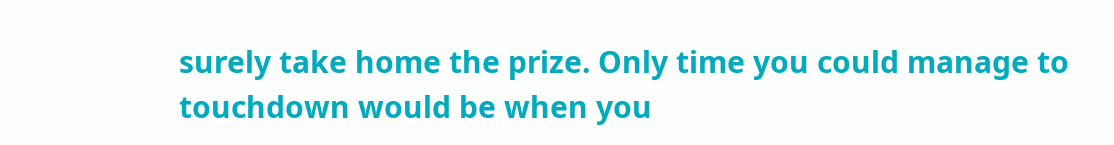surely take home the prize. Only time you could manage to touchdown would be when you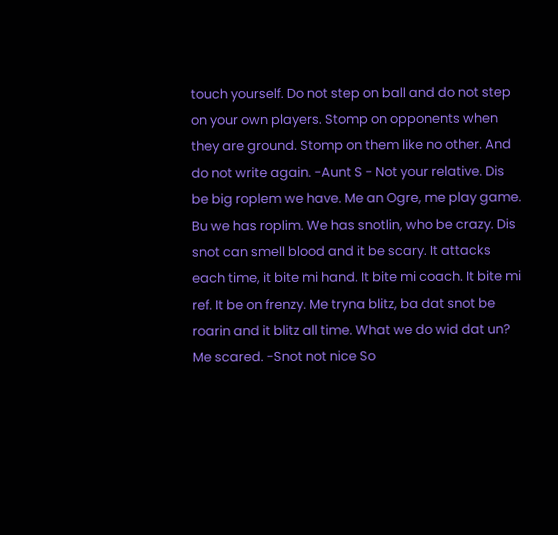touch yourself. Do not step on ball and do not step on your own players. Stomp on opponents when they are ground. Stomp on them like no other. And do not write again. -Aunt S - Not your relative. Dis be big roplem we have. Me an Ogre, me play game. Bu we has roplim. We has snotlin, who be crazy. Dis snot can smell blood and it be scary. It attacks each time, it bite mi hand. It bite mi coach. It bite mi ref. It be on frenzy. Me tryna blitz, ba dat snot be roarin and it blitz all time. What we do wid dat un? Me scared. -Snot not nice So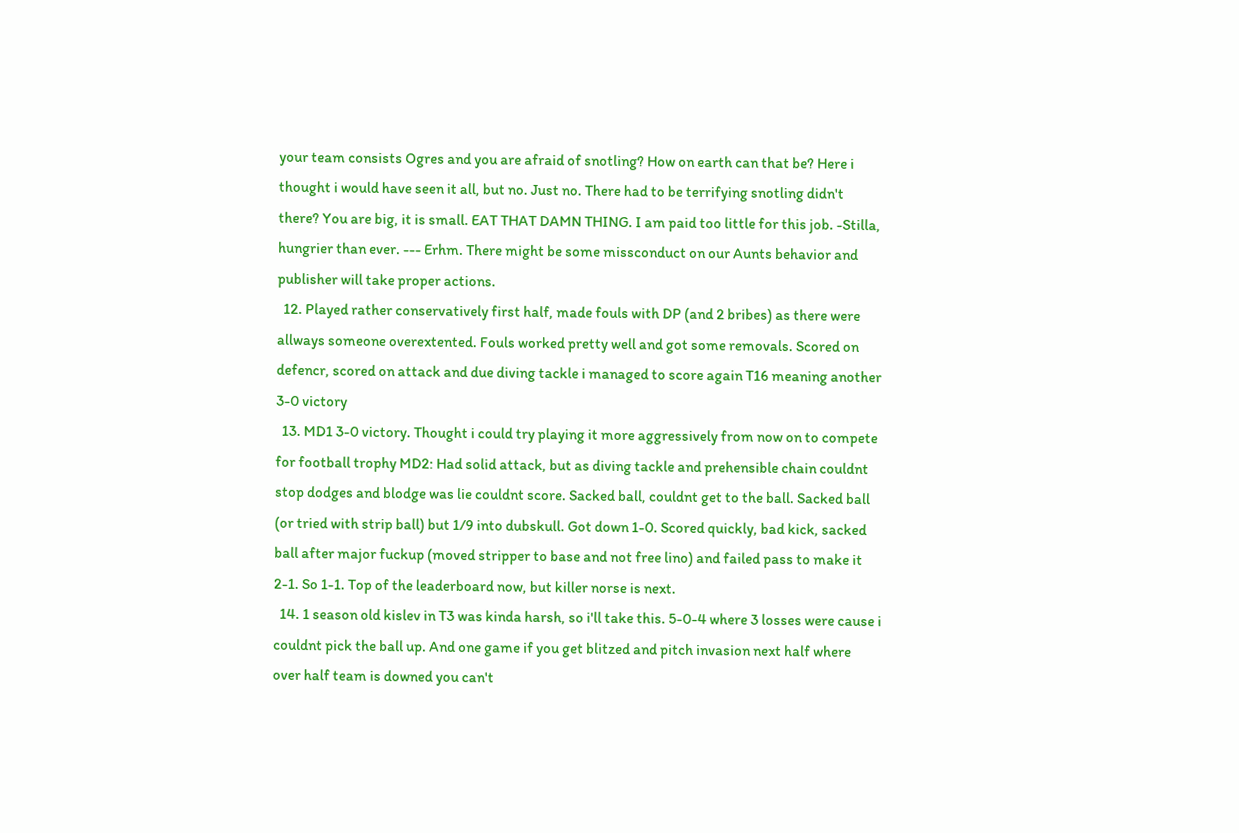your team consists Ogres and you are afraid of snotling? How on earth can that be? Here i thought i would have seen it all, but no. Just no. There had to be terrifying snotling didn't there? You are big, it is small. EAT THAT DAMN THING. I am paid too little for this job. -Stilla, hungrier than ever. --- Erhm. There might be some missconduct on our Aunts behavior and publisher will take proper actions.
  12. Played rather conservatively first half, made fouls with DP (and 2 bribes) as there were allways someone overextented. Fouls worked pretty well and got some removals. Scored on defencr, scored on attack and due diving tackle i managed to score again T16 meaning another 3-0 victory
  13. MD1 3-0 victory. Thought i could try playing it more aggressively from now on to compete for football trophy MD2: Had solid attack, but as diving tackle and prehensible chain couldnt stop dodges and blodge was lie couldnt score. Sacked ball, couldnt get to the ball. Sacked ball (or tried with strip ball) but 1/9 into dubskull. Got down 1-0. Scored quickly, bad kick, sacked ball after major fuckup (moved stripper to base and not free lino) and failed pass to make it 2-1. So 1-1. Top of the leaderboard now, but killer norse is next.
  14. 1 season old kislev in T3 was kinda harsh, so i'll take this. 5-0-4 where 3 losses were cause i couldnt pick the ball up. And one game if you get blitzed and pitch invasion next half where over half team is downed you can't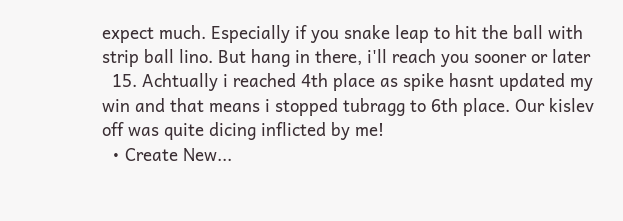expect much. Especially if you snake leap to hit the ball with strip ball lino. But hang in there, i'll reach you sooner or later
  15. Achtually i reached 4th place as spike hasnt updated my win and that means i stopped tubragg to 6th place. Our kislev off was quite dicing inflicted by me!
  • Create New...